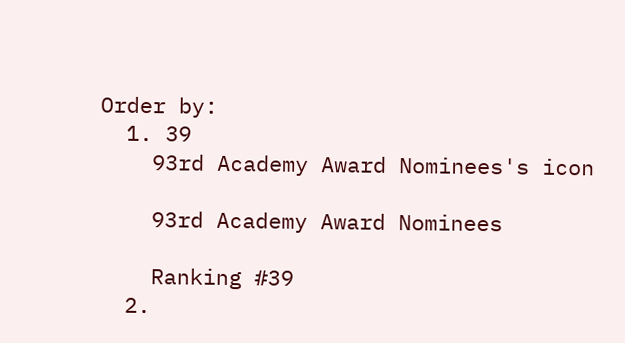Order by:
  1. 39
    93rd Academy Award Nominees's icon

    93rd Academy Award Nominees

    Ranking #39
  2.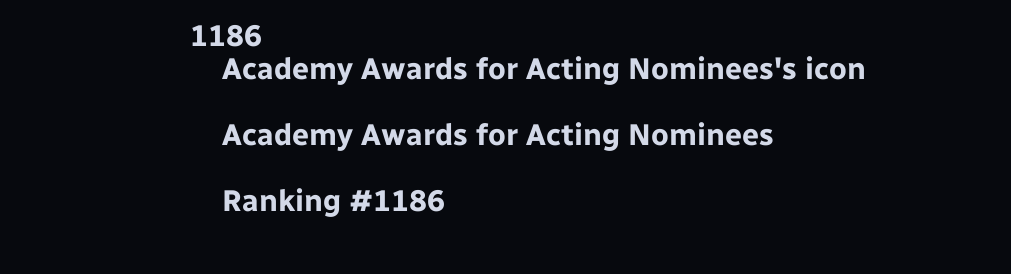1186
    Academy Awards for Acting Nominees's icon

    Academy Awards for Acting Nominees

    Ranking #1186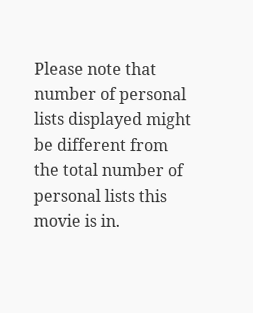Please note that number of personal lists displayed might be different from the total number of personal lists this movie is in.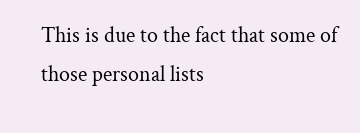This is due to the fact that some of those personal lists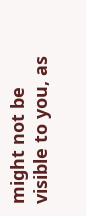might not be visible to you, as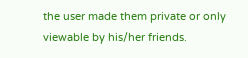the user made them private or only viewable by his/her friends.